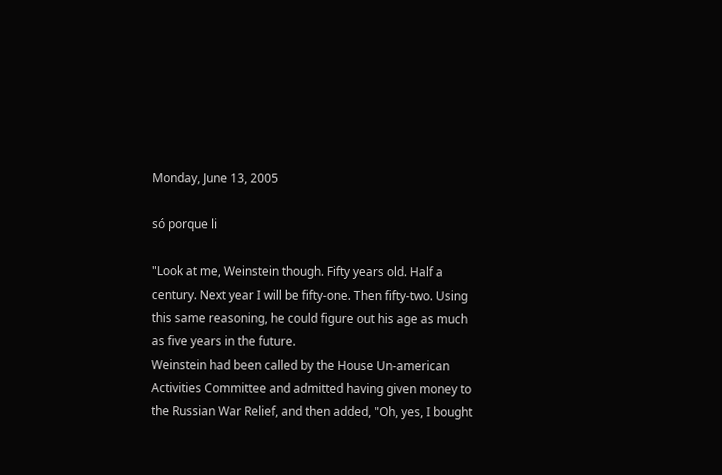Monday, June 13, 2005

só porque li

"Look at me, Weinstein though. Fifty years old. Half a century. Next year I will be fifty-one. Then fifty-two. Using this same reasoning, he could figure out his age as much as five years in the future.
Weinstein had been called by the House Un-american Activities Committee and admitted having given money to the Russian War Relief, and then added, "Oh, yes, I bought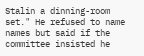Stalin a dinning-room set." He refused to name names but said if the committee insisted he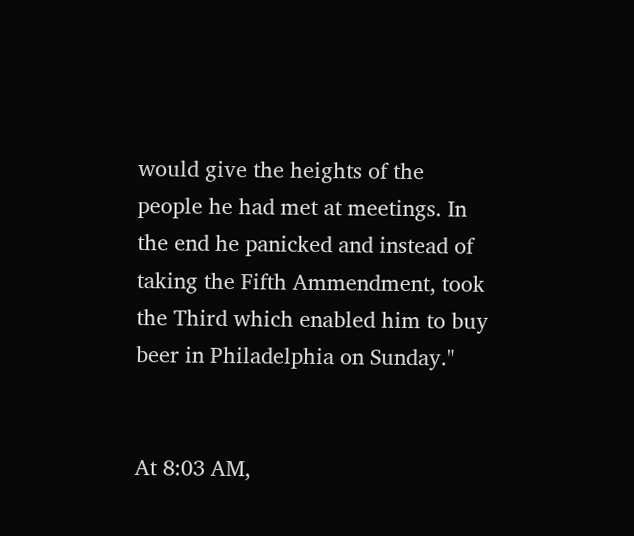would give the heights of the people he had met at meetings. In the end he panicked and instead of taking the Fifth Ammendment, took the Third which enabled him to buy beer in Philadelphia on Sunday."


At 8:03 AM,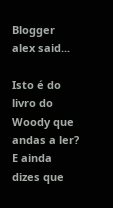Blogger alex said...

Isto é do livro do Woody que andas a ler?
E ainda dizes que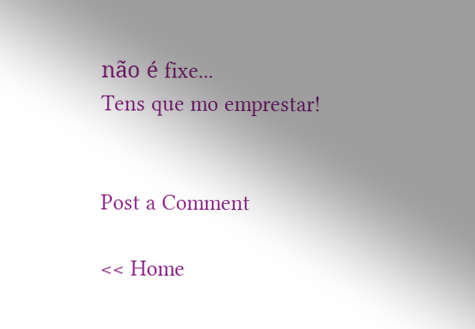não é fixe...
Tens que mo emprestar!


Post a Comment

<< Home